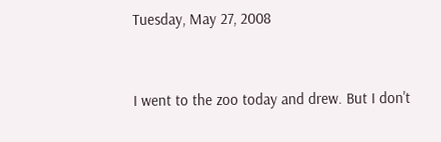Tuesday, May 27, 2008


I went to the zoo today and drew. But I don't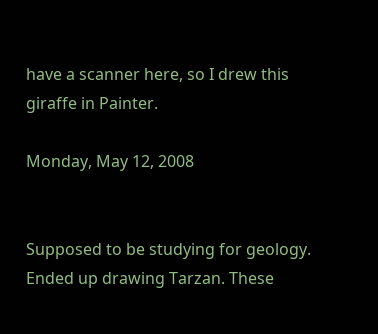have a scanner here, so I drew this giraffe in Painter.

Monday, May 12, 2008


Supposed to be studying for geology. Ended up drawing Tarzan. These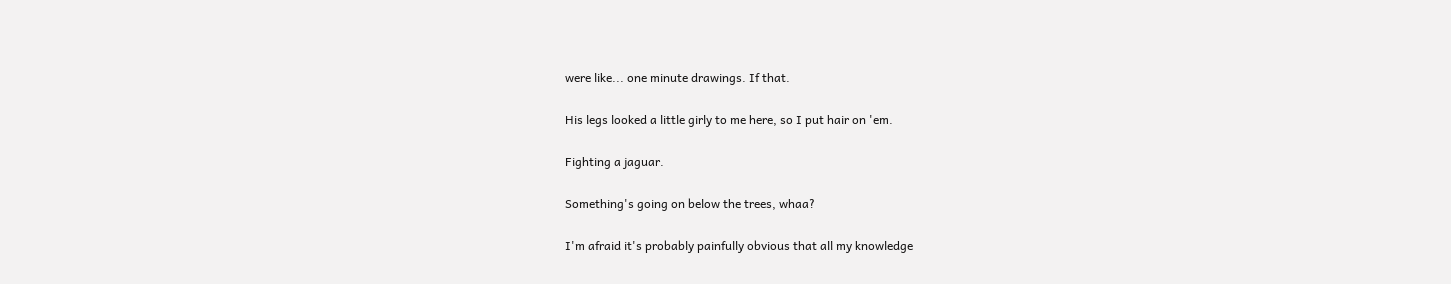were like... one minute drawings. If that.

His legs looked a little girly to me here, so I put hair on 'em.

Fighting a jaguar.

Something's going on below the trees, whaa?

I'm afraid it's probably painfully obvious that all my knowledge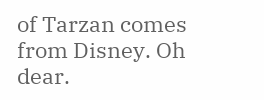of Tarzan comes from Disney. Oh dear.